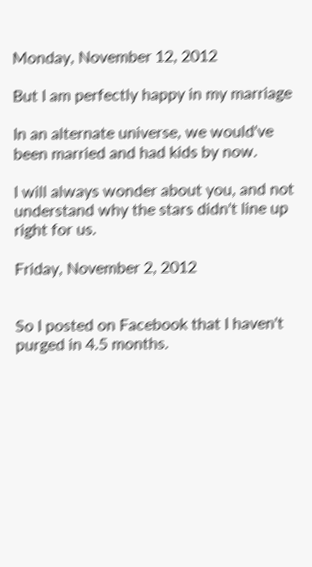Monday, November 12, 2012

But I am perfectly happy in my marriage

In an alternate universe, we would've been married and had kids by now.

I will always wonder about you, and not understand why the stars didn't line up right for us.

Friday, November 2, 2012


So I posted on Facebook that I haven't purged in 4.5 months.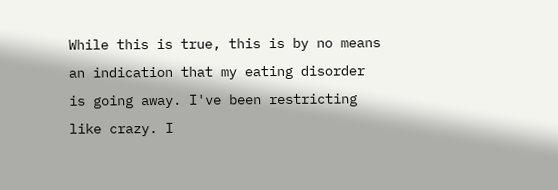While this is true, this is by no means an indication that my eating disorder is going away. I've been restricting like crazy. I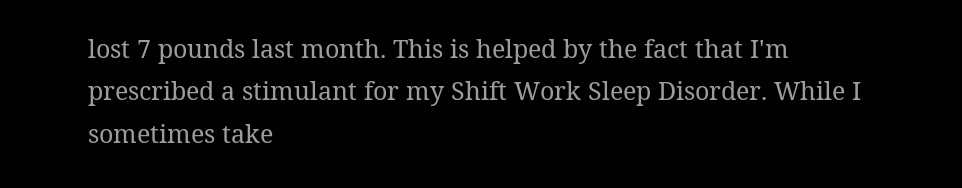lost 7 pounds last month. This is helped by the fact that I'm prescribed a stimulant for my Shift Work Sleep Disorder. While I sometimes take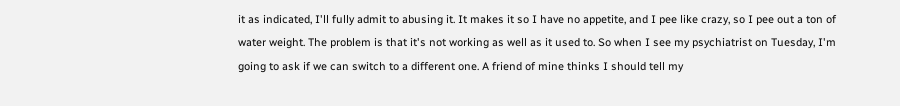it as indicated, I'll fully admit to abusing it. It makes it so I have no appetite, and I pee like crazy, so I pee out a ton of water weight. The problem is that it's not working as well as it used to. So when I see my psychiatrist on Tuesday, I'm going to ask if we can switch to a different one. A friend of mine thinks I should tell my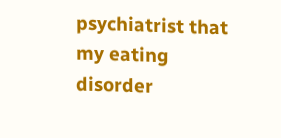psychiatrist that my eating disorder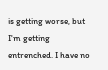is getting worse, but I'm getting entrenched. I have no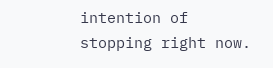intention of stopping right now.